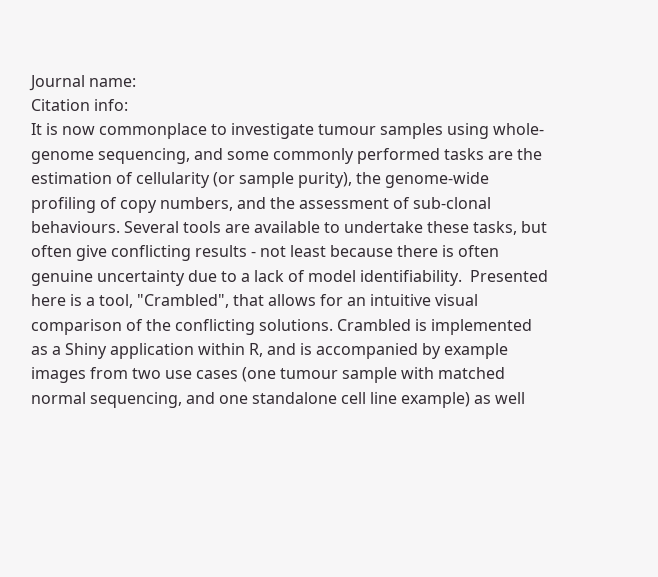Journal name:
Citation info:
It is now commonplace to investigate tumour samples using whole-genome sequencing, and some commonly performed tasks are the estimation of cellularity (or sample purity), the genome-wide profiling of copy numbers, and the assessment of sub-clonal behaviours. Several tools are available to undertake these tasks, but often give conflicting results - not least because there is often genuine uncertainty due to a lack of model identifiability.  Presented here is a tool, "Crambled", that allows for an intuitive visual comparison of the conflicting solutions. Crambled is implemented as a Shiny application within R, and is accompanied by example images from two use cases (one tumour sample with matched normal sequencing, and one standalone cell line example) as well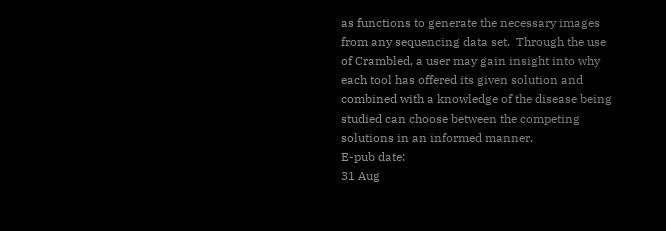as functions to generate the necessary images from any sequencing data set.  Through the use of Crambled, a user may gain insight into why each tool has offered its given solution and combined with a knowledge of the disease being studied can choose between the competing solutions in an informed manner.
E-pub date:
31 Aug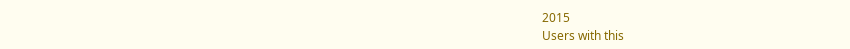2015
Users with this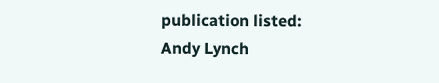publication listed:
Andy Lynch